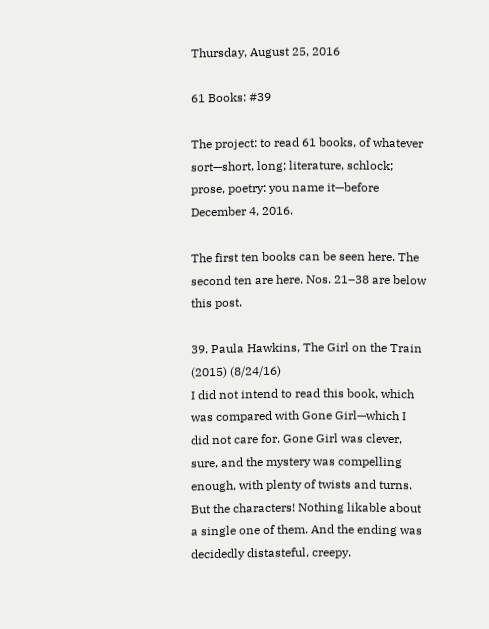Thursday, August 25, 2016

61 Books: #39

The project: to read 61 books, of whatever sort—short, long; literature, schlock; prose, poetry: you name it—before December 4, 2016.

The first ten books can be seen here. The second ten are here. Nos. 21–38 are below this post.

39. Paula Hawkins, The Girl on the Train (2015) (8/24/16)
I did not intend to read this book, which was compared with Gone Girl—which I did not care for. Gone Girl was clever, sure, and the mystery was compelling enough, with plenty of twists and turns. But the characters! Nothing likable about a single one of them. And the ending was decidedly distasteful, creepy.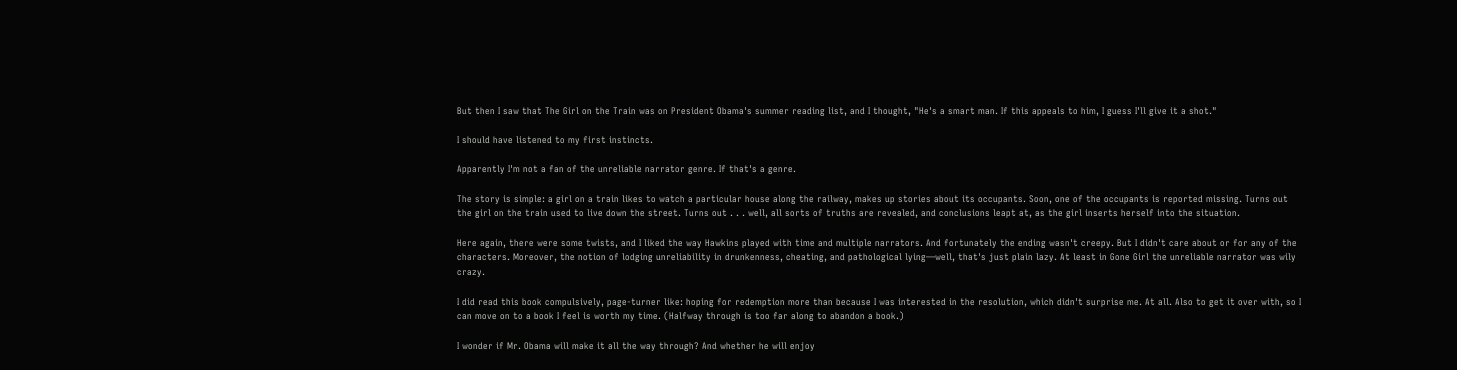But then I saw that The Girl on the Train was on President Obama's summer reading list, and I thought, "He's a smart man. If this appeals to him, I guess I'll give it a shot."

I should have listened to my first instincts.

Apparently I'm not a fan of the unreliable narrator genre. If that's a genre.

The story is simple: a girl on a train likes to watch a particular house along the railway, makes up stories about its occupants. Soon, one of the occupants is reported missing. Turns out the girl on the train used to live down the street. Turns out . . . well, all sorts of truths are revealed, and conclusions leapt at, as the girl inserts herself into the situation.

Here again, there were some twists, and I liked the way Hawkins played with time and multiple narrators. And fortunately the ending wasn't creepy. But I didn't care about or for any of the characters. Moreover, the notion of lodging unreliability in drunkenness, cheating, and pathological lying—well, that's just plain lazy. At least in Gone Girl the unreliable narrator was wily crazy.

I did read this book compulsively, page-turner like: hoping for redemption more than because I was interested in the resolution, which didn't surprise me. At all. Also to get it over with, so I can move on to a book I feel is worth my time. (Halfway through is too far along to abandon a book.)

I wonder if Mr. Obama will make it all the way through? And whether he will enjoy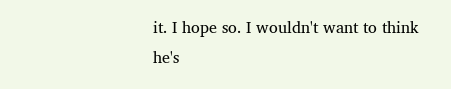it. I hope so. I wouldn't want to think he's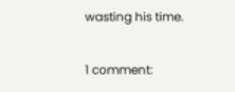wasting his time.

1 comment: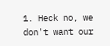1. Heck no, we don't want our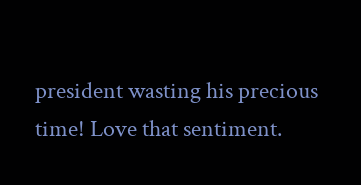president wasting his precious time! Love that sentiment.